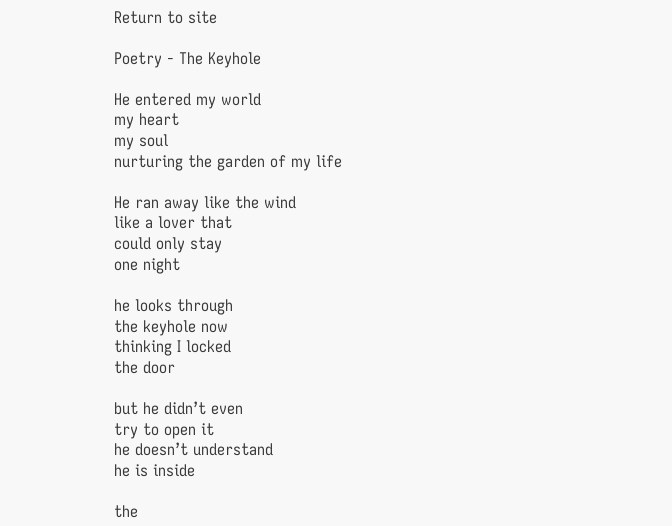Return to site

Poetry - The Keyhole

He entered my world
my heart
my soul
nurturing the garden of my life

He ran away like the wind
like a lover that
could only stay
one night

he looks through
the keyhole now
thinking I locked
the door

but he didn’t even
try to open it
he doesn’t understand
he is inside

the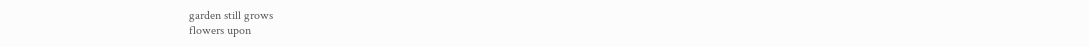garden still grows
flowers upon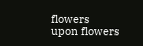flowers
upon flowers